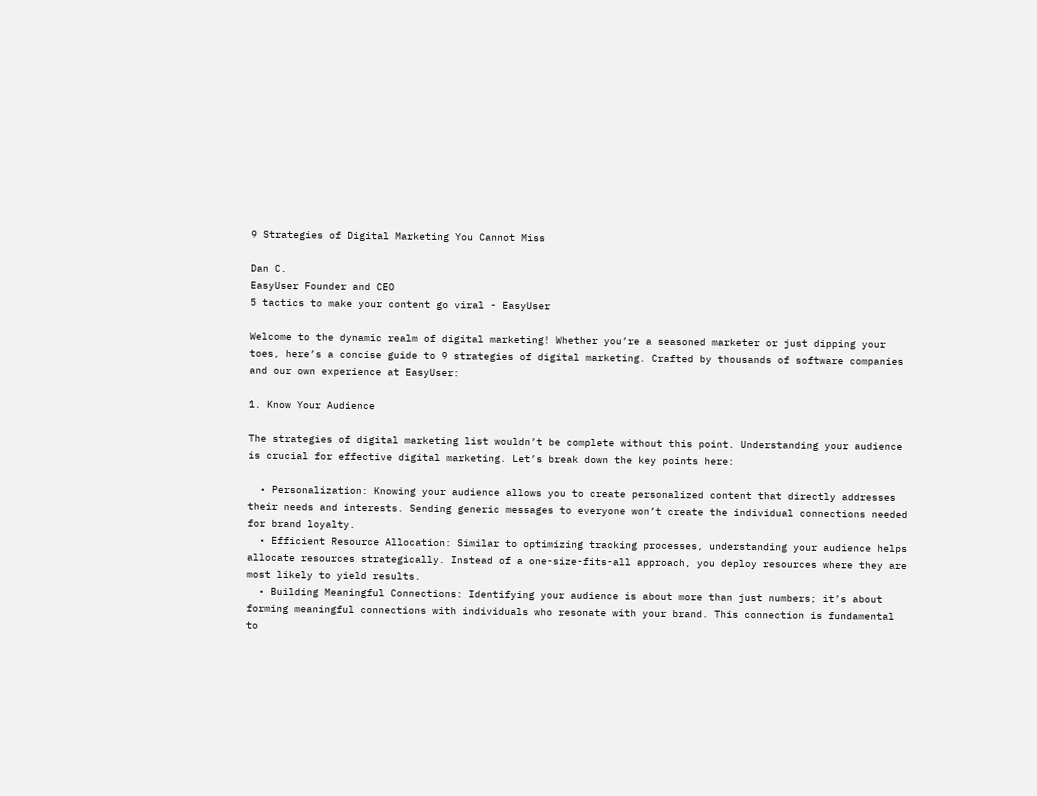9 Strategies of Digital Marketing You Cannot Miss

Dan C.
EasyUser Founder and CEO
5 tactics to make your content go viral - EasyUser

Welcome to the dynamic realm of digital marketing! Whether you’re a seasoned marketer or just dipping your toes, here’s a concise guide to 9 strategies of digital marketing. Crafted by thousands of software companies and our own experience at EasyUser:

1. Know Your Audience

The strategies of digital marketing list wouldn’t be complete without this point. Understanding your audience is crucial for effective digital marketing. Let’s break down the key points here:

  • Personalization: Knowing your audience allows you to create personalized content that directly addresses their needs and interests. Sending generic messages to everyone won’t create the individual connections needed for brand loyalty.
  • Efficient Resource Allocation: Similar to optimizing tracking processes, understanding your audience helps allocate resources strategically. Instead of a one-size-fits-all approach, you deploy resources where they are most likely to yield results.
  • Building Meaningful Connections: Identifying your audience is about more than just numbers; it’s about forming meaningful connections with individuals who resonate with your brand. This connection is fundamental to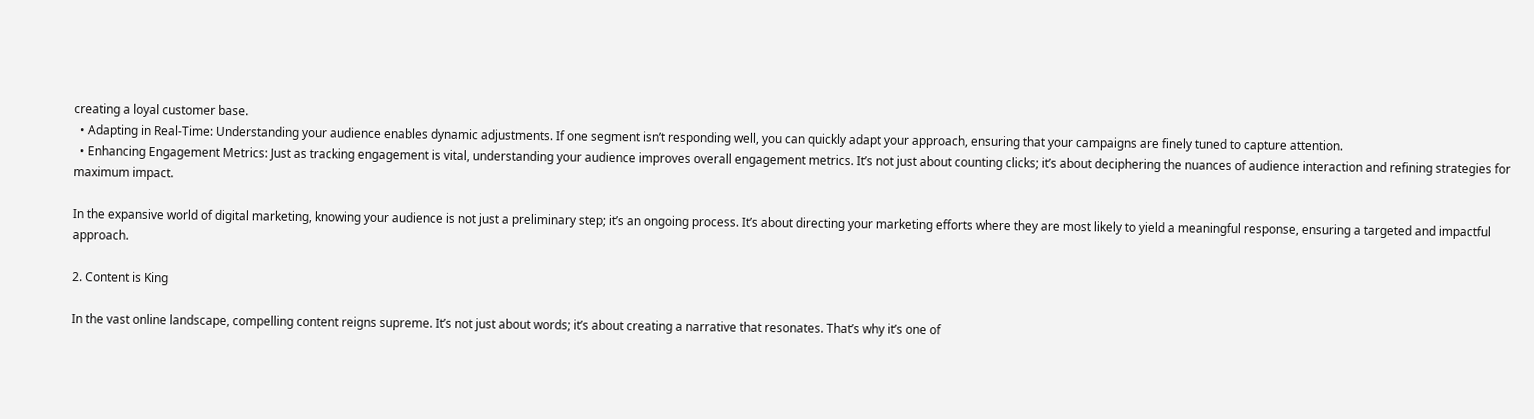creating a loyal customer base.
  • Adapting in Real-Time: Understanding your audience enables dynamic adjustments. If one segment isn’t responding well, you can quickly adapt your approach, ensuring that your campaigns are finely tuned to capture attention.
  • Enhancing Engagement Metrics: Just as tracking engagement is vital, understanding your audience improves overall engagement metrics. It’s not just about counting clicks; it’s about deciphering the nuances of audience interaction and refining strategies for maximum impact.

In the expansive world of digital marketing, knowing your audience is not just a preliminary step; it’s an ongoing process. It’s about directing your marketing efforts where they are most likely to yield a meaningful response, ensuring a targeted and impactful approach.

2. Content is King

In the vast online landscape, compelling content reigns supreme. It’s not just about words; it’s about creating a narrative that resonates. That’s why it’s one of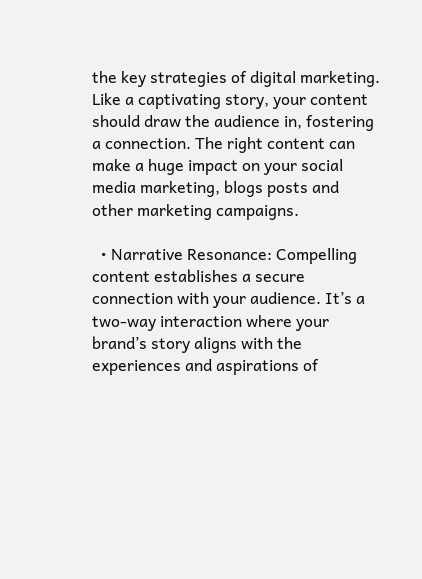the key strategies of digital marketing. Like a captivating story, your content should draw the audience in, fostering a connection. The right content can make a huge impact on your social media marketing, blogs posts and other marketing campaigns.

  • Narrative Resonance: Compelling content establishes a secure connection with your audience. It’s a two-way interaction where your brand’s story aligns with the experiences and aspirations of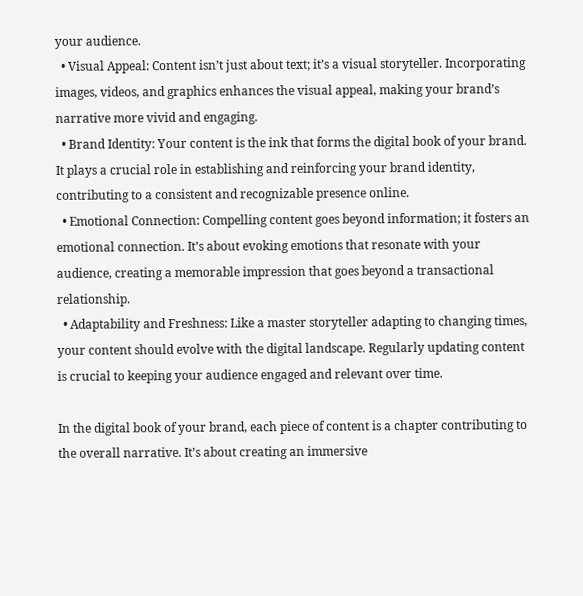your audience.
  • Visual Appeal: Content isn’t just about text; it’s a visual storyteller. Incorporating images, videos, and graphics enhances the visual appeal, making your brand’s narrative more vivid and engaging.
  • Brand Identity: Your content is the ink that forms the digital book of your brand. It plays a crucial role in establishing and reinforcing your brand identity, contributing to a consistent and recognizable presence online.
  • Emotional Connection: Compelling content goes beyond information; it fosters an emotional connection. It’s about evoking emotions that resonate with your audience, creating a memorable impression that goes beyond a transactional relationship.
  • Adaptability and Freshness: Like a master storyteller adapting to changing times, your content should evolve with the digital landscape. Regularly updating content is crucial to keeping your audience engaged and relevant over time.

In the digital book of your brand, each piece of content is a chapter contributing to the overall narrative. It’s about creating an immersive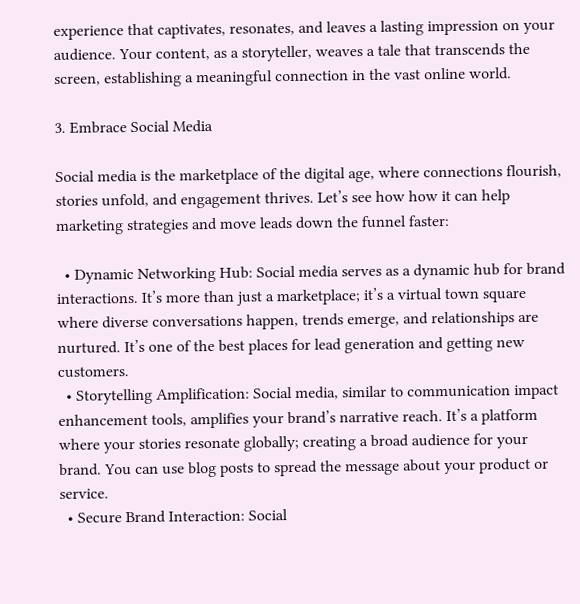experience that captivates, resonates, and leaves a lasting impression on your audience. Your content, as a storyteller, weaves a tale that transcends the screen, establishing a meaningful connection in the vast online world.

3. Embrace Social Media

Social media is the marketplace of the digital age, where connections flourish, stories unfold, and engagement thrives. Let’s see how how it can help marketing strategies and move leads down the funnel faster:

  • Dynamic Networking Hub: Social media serves as a dynamic hub for brand interactions. It’s more than just a marketplace; it’s a virtual town square where diverse conversations happen, trends emerge, and relationships are nurtured. It’s one of the best places for lead generation and getting new customers.
  • Storytelling Amplification: Social media, similar to communication impact enhancement tools, amplifies your brand’s narrative reach. It’s a platform where your stories resonate globally; creating a broad audience for your brand. You can use blog posts to spread the message about your product or service.
  • Secure Brand Interaction: Social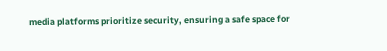media platforms prioritize security, ensuring a safe space for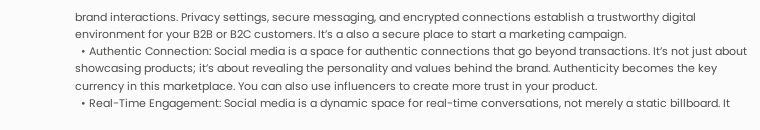brand interactions. Privacy settings, secure messaging, and encrypted connections establish a trustworthy digital environment for your B2B or B2C customers. It’s a also a secure place to start a marketing campaign.
  • Authentic Connection: Social media is a space for authentic connections that go beyond transactions. It’s not just about showcasing products; it’s about revealing the personality and values behind the brand. Authenticity becomes the key currency in this marketplace. You can also use influencers to create more trust in your product.
  • Real-Time Engagement: Social media is a dynamic space for real-time conversations, not merely a static billboard. It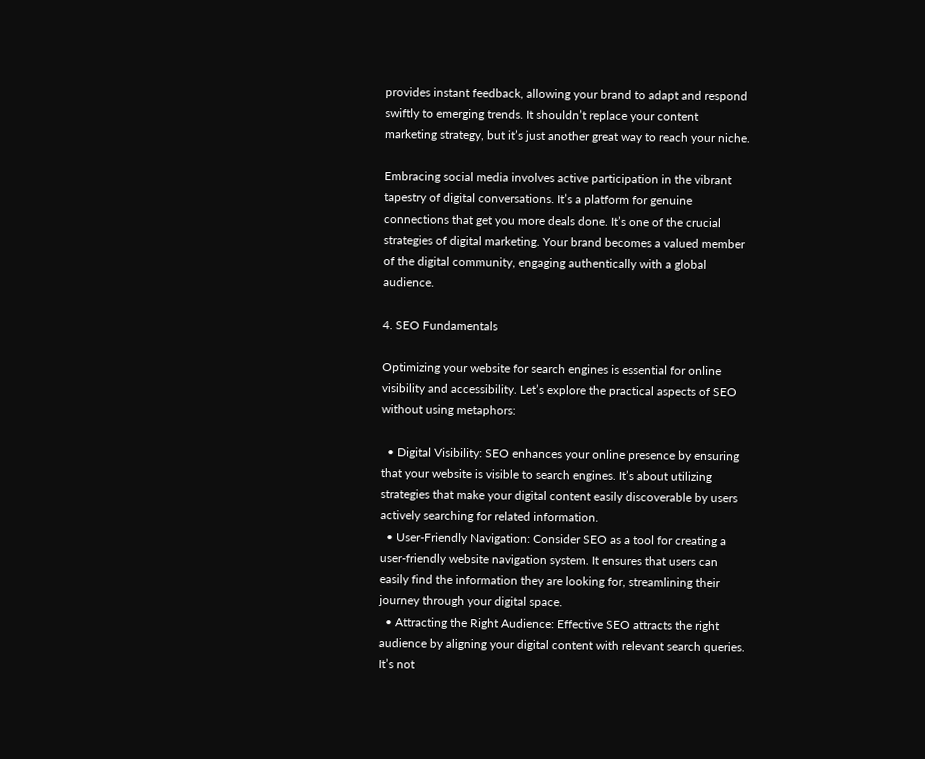provides instant feedback, allowing your brand to adapt and respond swiftly to emerging trends. It shouldn’t replace your content marketing strategy, but it’s just another great way to reach your niche.

Embracing social media involves active participation in the vibrant tapestry of digital conversations. It’s a platform for genuine connections that get you more deals done. It’s one of the crucial strategies of digital marketing. Your brand becomes a valued member of the digital community, engaging authentically with a global audience.

4. SEO Fundamentals

Optimizing your website for search engines is essential for online visibility and accessibility. Let’s explore the practical aspects of SEO without using metaphors:

  • Digital Visibility: SEO enhances your online presence by ensuring that your website is visible to search engines. It’s about utilizing strategies that make your digital content easily discoverable by users actively searching for related information.
  • User-Friendly Navigation: Consider SEO as a tool for creating a user-friendly website navigation system. It ensures that users can easily find the information they are looking for, streamlining their journey through your digital space.
  • Attracting the Right Audience: Effective SEO attracts the right audience by aligning your digital content with relevant search queries. It’s not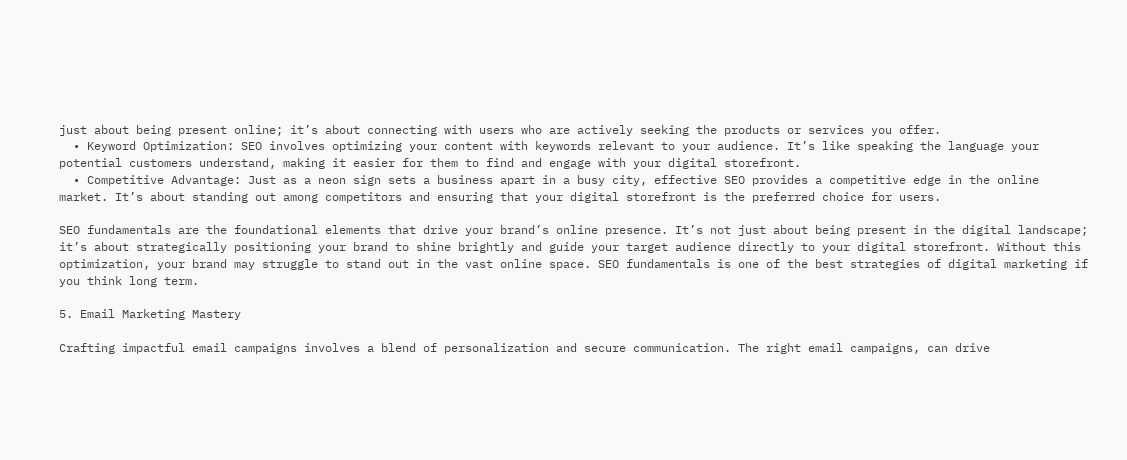just about being present online; it’s about connecting with users who are actively seeking the products or services you offer.
  • Keyword Optimization: SEO involves optimizing your content with keywords relevant to your audience. It’s like speaking the language your potential customers understand, making it easier for them to find and engage with your digital storefront.
  • Competitive Advantage: Just as a neon sign sets a business apart in a busy city, effective SEO provides a competitive edge in the online market. It’s about standing out among competitors and ensuring that your digital storefront is the preferred choice for users.

SEO fundamentals are the foundational elements that drive your brand’s online presence. It’s not just about being present in the digital landscape; it’s about strategically positioning your brand to shine brightly and guide your target audience directly to your digital storefront. Without this optimization, your brand may struggle to stand out in the vast online space. SEO fundamentals is one of the best strategies of digital marketing if you think long term.

5. Email Marketing Mastery

Crafting impactful email campaigns involves a blend of personalization and secure communication. The right email campaigns, can drive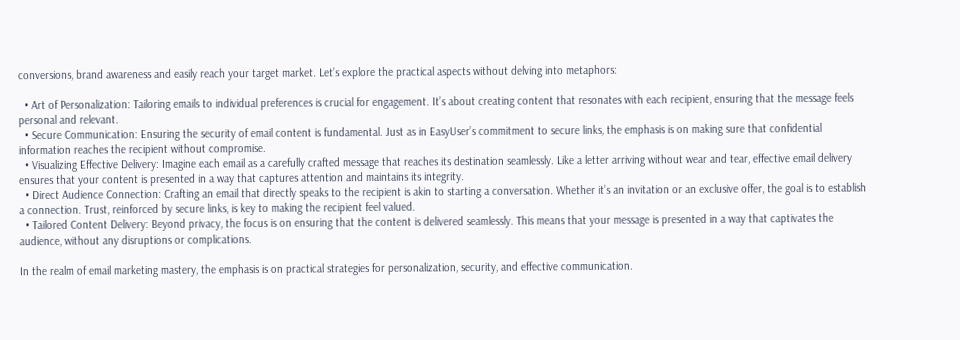conversions, brand awareness and easily reach your target market. Let’s explore the practical aspects without delving into metaphors:

  • Art of Personalization: Tailoring emails to individual preferences is crucial for engagement. It’s about creating content that resonates with each recipient, ensuring that the message feels personal and relevant.
  • Secure Communication: Ensuring the security of email content is fundamental. Just as in EasyUser’s commitment to secure links, the emphasis is on making sure that confidential information reaches the recipient without compromise.
  • Visualizing Effective Delivery: Imagine each email as a carefully crafted message that reaches its destination seamlessly. Like a letter arriving without wear and tear, effective email delivery ensures that your content is presented in a way that captures attention and maintains its integrity.
  • Direct Audience Connection: Crafting an email that directly speaks to the recipient is akin to starting a conversation. Whether it’s an invitation or an exclusive offer, the goal is to establish a connection. Trust, reinforced by secure links, is key to making the recipient feel valued.
  • Tailored Content Delivery: Beyond privacy, the focus is on ensuring that the content is delivered seamlessly. This means that your message is presented in a way that captivates the audience, without any disruptions or complications.

In the realm of email marketing mastery, the emphasis is on practical strategies for personalization, security, and effective communication.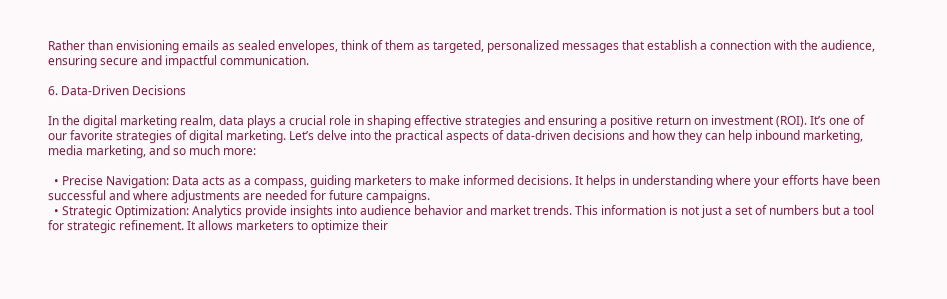Rather than envisioning emails as sealed envelopes, think of them as targeted, personalized messages that establish a connection with the audience, ensuring secure and impactful communication.

6. Data-Driven Decisions

In the digital marketing realm, data plays a crucial role in shaping effective strategies and ensuring a positive return on investment (ROI). It’s one of our favorite strategies of digital marketing. Let’s delve into the practical aspects of data-driven decisions and how they can help inbound marketing, media marketing, and so much more:

  • Precise Navigation: Data acts as a compass, guiding marketers to make informed decisions. It helps in understanding where your efforts have been successful and where adjustments are needed for future campaigns.
  • Strategic Optimization: Analytics provide insights into audience behavior and market trends. This information is not just a set of numbers but a tool for strategic refinement. It allows marketers to optimize their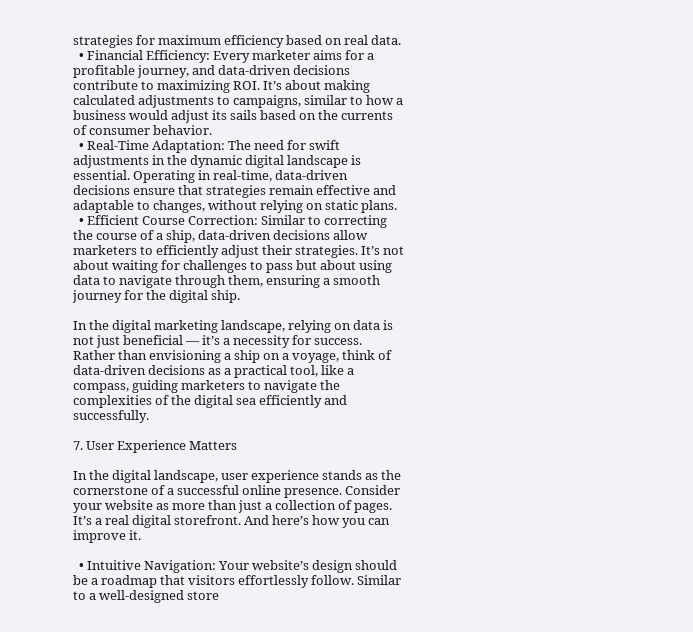strategies for maximum efficiency based on real data.
  • Financial Efficiency: Every marketer aims for a profitable journey, and data-driven decisions contribute to maximizing ROI. It’s about making calculated adjustments to campaigns, similar to how a business would adjust its sails based on the currents of consumer behavior.
  • Real-Time Adaptation: The need for swift adjustments in the dynamic digital landscape is essential. Operating in real-time, data-driven decisions ensure that strategies remain effective and adaptable to changes, without relying on static plans.
  • Efficient Course Correction: Similar to correcting the course of a ship, data-driven decisions allow marketers to efficiently adjust their strategies. It’s not about waiting for challenges to pass but about using data to navigate through them, ensuring a smooth journey for the digital ship.

In the digital marketing landscape, relying on data is not just beneficial — it’s a necessity for success. Rather than envisioning a ship on a voyage, think of data-driven decisions as a practical tool, like a compass, guiding marketers to navigate the complexities of the digital sea efficiently and successfully.

7. User Experience Matters

In the digital landscape, user experience stands as the cornerstone of a successful online presence. Consider your website as more than just a collection of pages. It’s a real digital storefront. And here’s how you can improve it.

  • Intuitive Navigation: Your website’s design should be a roadmap that visitors effortlessly follow. Similar to a well-designed store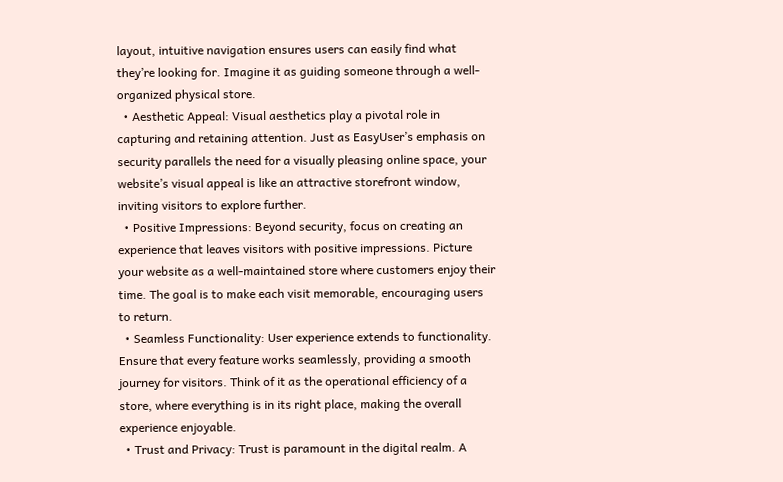layout, intuitive navigation ensures users can easily find what they’re looking for. Imagine it as guiding someone through a well-organized physical store.
  • Aesthetic Appeal: Visual aesthetics play a pivotal role in capturing and retaining attention. Just as EasyUser’s emphasis on security parallels the need for a visually pleasing online space, your website’s visual appeal is like an attractive storefront window, inviting visitors to explore further.
  • Positive Impressions: Beyond security, focus on creating an experience that leaves visitors with positive impressions. Picture your website as a well-maintained store where customers enjoy their time. The goal is to make each visit memorable, encouraging users to return.
  • Seamless Functionality: User experience extends to functionality. Ensure that every feature works seamlessly, providing a smooth journey for visitors. Think of it as the operational efficiency of a store, where everything is in its right place, making the overall experience enjoyable.
  • Trust and Privacy: Trust is paramount in the digital realm. A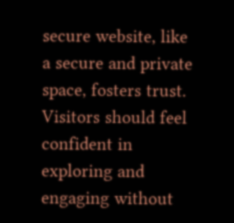secure website, like a secure and private space, fosters trust. Visitors should feel confident in exploring and engaging without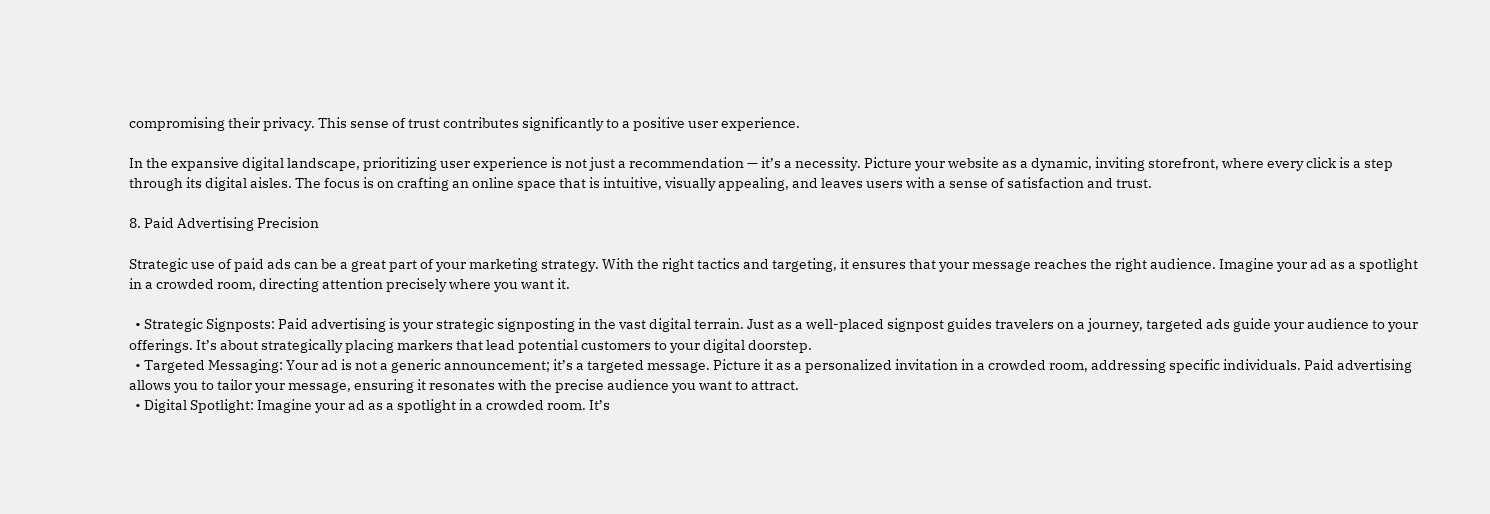compromising their privacy. This sense of trust contributes significantly to a positive user experience.

In the expansive digital landscape, prioritizing user experience is not just a recommendation — it’s a necessity. Picture your website as a dynamic, inviting storefront, where every click is a step through its digital aisles. The focus is on crafting an online space that is intuitive, visually appealing, and leaves users with a sense of satisfaction and trust.

8. Paid Advertising Precision

Strategic use of paid ads can be a great part of your marketing strategy. With the right tactics and targeting, it ensures that your message reaches the right audience. Imagine your ad as a spotlight in a crowded room, directing attention precisely where you want it.

  • Strategic Signposts: Paid advertising is your strategic signposting in the vast digital terrain. Just as a well-placed signpost guides travelers on a journey, targeted ads guide your audience to your offerings. It’s about strategically placing markers that lead potential customers to your digital doorstep.
  • Targeted Messaging: Your ad is not a generic announcement; it’s a targeted message. Picture it as a personalized invitation in a crowded room, addressing specific individuals. Paid advertising allows you to tailor your message, ensuring it resonates with the precise audience you want to attract.
  • Digital Spotlight: Imagine your ad as a spotlight in a crowded room. It’s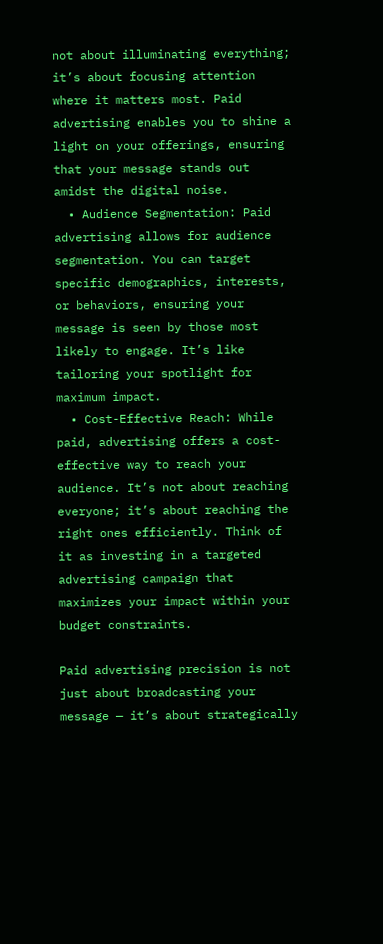not about illuminating everything; it’s about focusing attention where it matters most. Paid advertising enables you to shine a light on your offerings, ensuring that your message stands out amidst the digital noise.
  • Audience Segmentation: Paid advertising allows for audience segmentation. You can target specific demographics, interests, or behaviors, ensuring your message is seen by those most likely to engage. It’s like tailoring your spotlight for maximum impact.
  • Cost-Effective Reach: While paid, advertising offers a cost-effective way to reach your audience. It’s not about reaching everyone; it’s about reaching the right ones efficiently. Think of it as investing in a targeted advertising campaign that maximizes your impact within your budget constraints.

Paid advertising precision is not just about broadcasting your message — it’s about strategically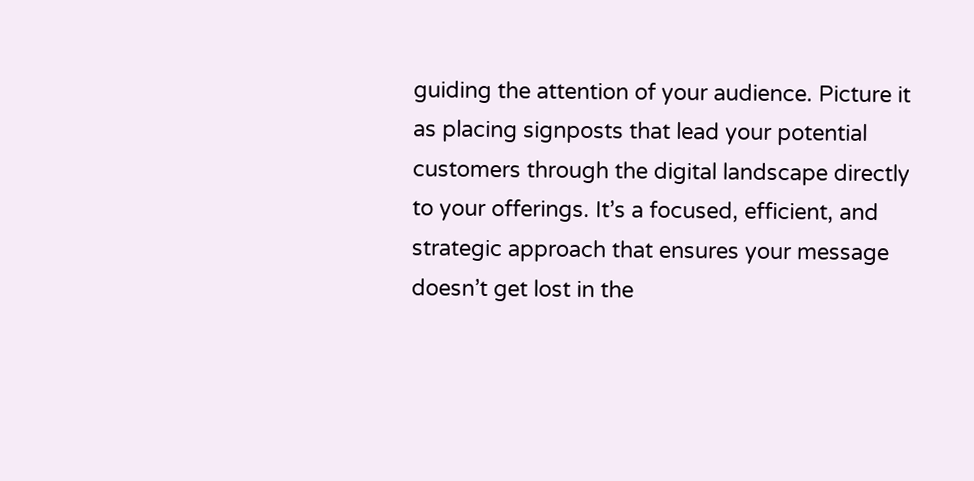guiding the attention of your audience. Picture it as placing signposts that lead your potential customers through the digital landscape directly to your offerings. It’s a focused, efficient, and strategic approach that ensures your message doesn’t get lost in the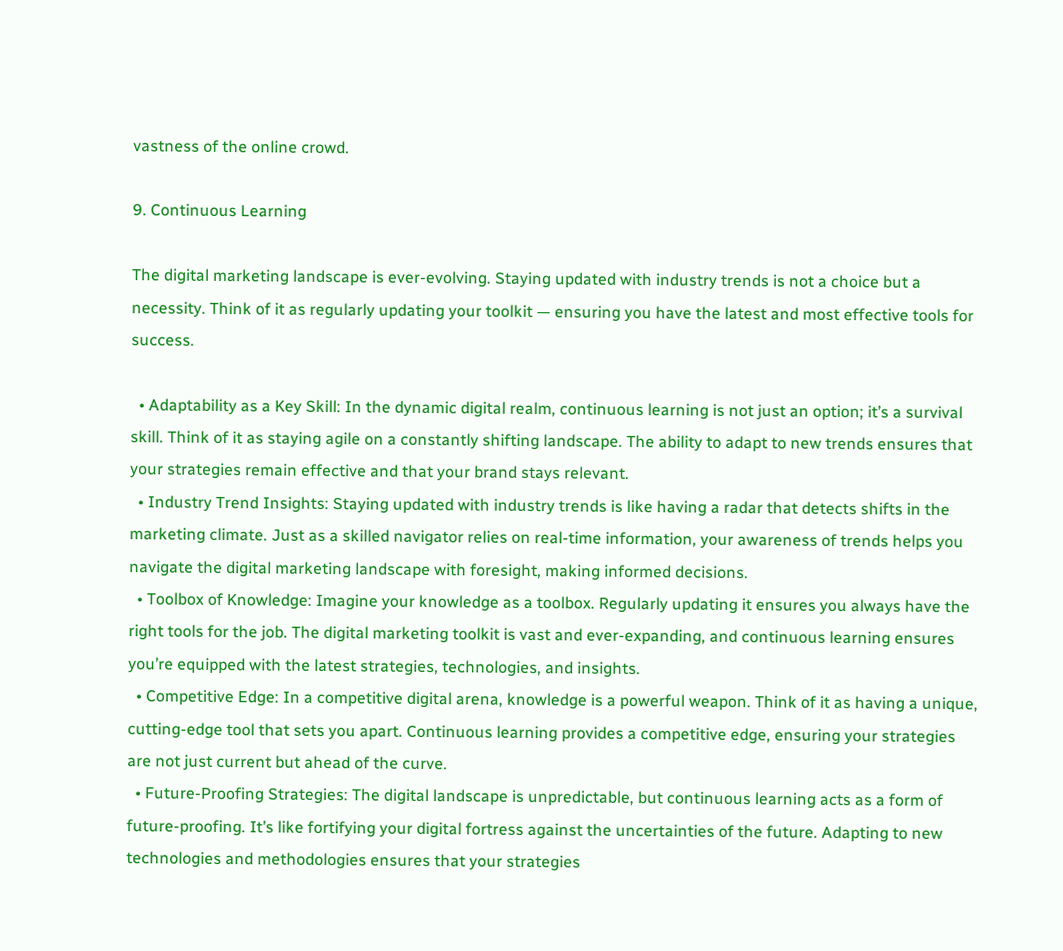vastness of the online crowd.

9. Continuous Learning

The digital marketing landscape is ever-evolving. Staying updated with industry trends is not a choice but a necessity. Think of it as regularly updating your toolkit — ensuring you have the latest and most effective tools for success.

  • Adaptability as a Key Skill: In the dynamic digital realm, continuous learning is not just an option; it’s a survival skill. Think of it as staying agile on a constantly shifting landscape. The ability to adapt to new trends ensures that your strategies remain effective and that your brand stays relevant.
  • Industry Trend Insights: Staying updated with industry trends is like having a radar that detects shifts in the marketing climate. Just as a skilled navigator relies on real-time information, your awareness of trends helps you navigate the digital marketing landscape with foresight, making informed decisions.
  • Toolbox of Knowledge: Imagine your knowledge as a toolbox. Regularly updating it ensures you always have the right tools for the job. The digital marketing toolkit is vast and ever-expanding, and continuous learning ensures you’re equipped with the latest strategies, technologies, and insights.
  • Competitive Edge: In a competitive digital arena, knowledge is a powerful weapon. Think of it as having a unique, cutting-edge tool that sets you apart. Continuous learning provides a competitive edge, ensuring your strategies are not just current but ahead of the curve.
  • Future-Proofing Strategies: The digital landscape is unpredictable, but continuous learning acts as a form of future-proofing. It’s like fortifying your digital fortress against the uncertainties of the future. Adapting to new technologies and methodologies ensures that your strategies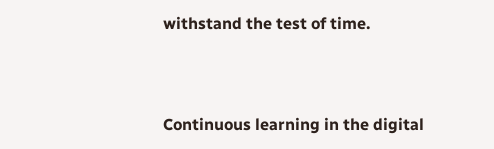withstand the test of time.



Continuous learning in the digital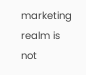marketing realm is not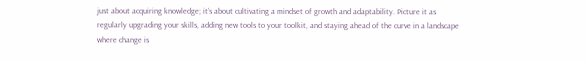just about acquiring knowledge; it’s about cultivating a mindset of growth and adaptability. Picture it as regularly upgrading your skills, adding new tools to your toolkit, and staying ahead of the curve in a landscape where change is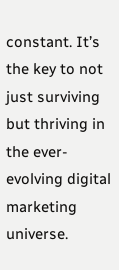constant. It’s the key to not just surviving but thriving in the ever-evolving digital marketing universe.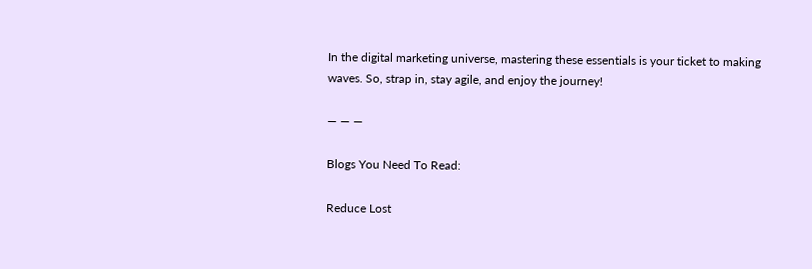In the digital marketing universe, mastering these essentials is your ticket to making waves. So, strap in, stay agile, and enjoy the journey!

— — —

Blogs You Need To Read:

Reduce Lost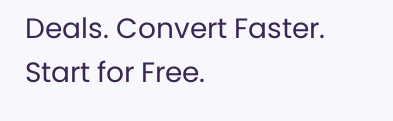Deals. Convert Faster. Start for Free.